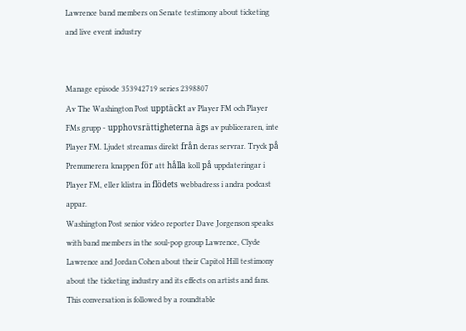Lawrence band members on Senate testimony about ticketing and live event industry


Manage episode 353942719 series 2398807
Av The Washington Post upptäckt av Player FM och Player FMs grupp - upphovsrättigheterna ägs av publiceraren, inte Player FM. Ljudet streamas direkt från deras servrar. Tryck på Prenumerera knappen för att hålla koll på uppdateringar i Player FM, eller klistra in flödets webbadress i andra podcast appar.
Washington Post senior video reporter Dave Jorgenson speaks with band members in the soul-pop group Lawrence, Clyde Lawrence and Jordan Cohen about their Capitol Hill testimony about the ticketing industry and its effects on artists and fans. This conversation is followed by a roundtable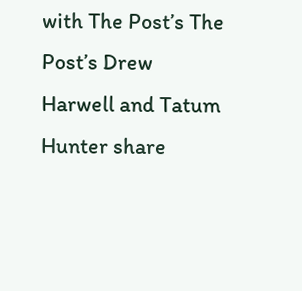with The Post’s The Post’s Drew Harwell and Tatum Hunter share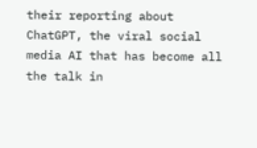their reporting about ChatGPT, the viral social media AI that has become all the talk in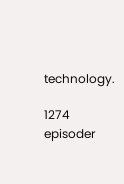technology.

1274 episoder